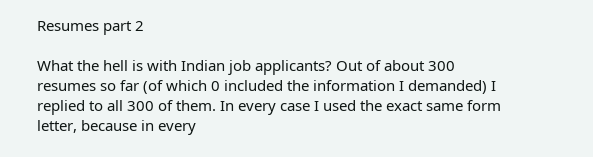Resumes part 2

What the hell is with Indian job applicants? Out of about 300 resumes so far (of which 0 included the information I demanded) I replied to all 300 of them. In every case I used the exact same form letter, because in every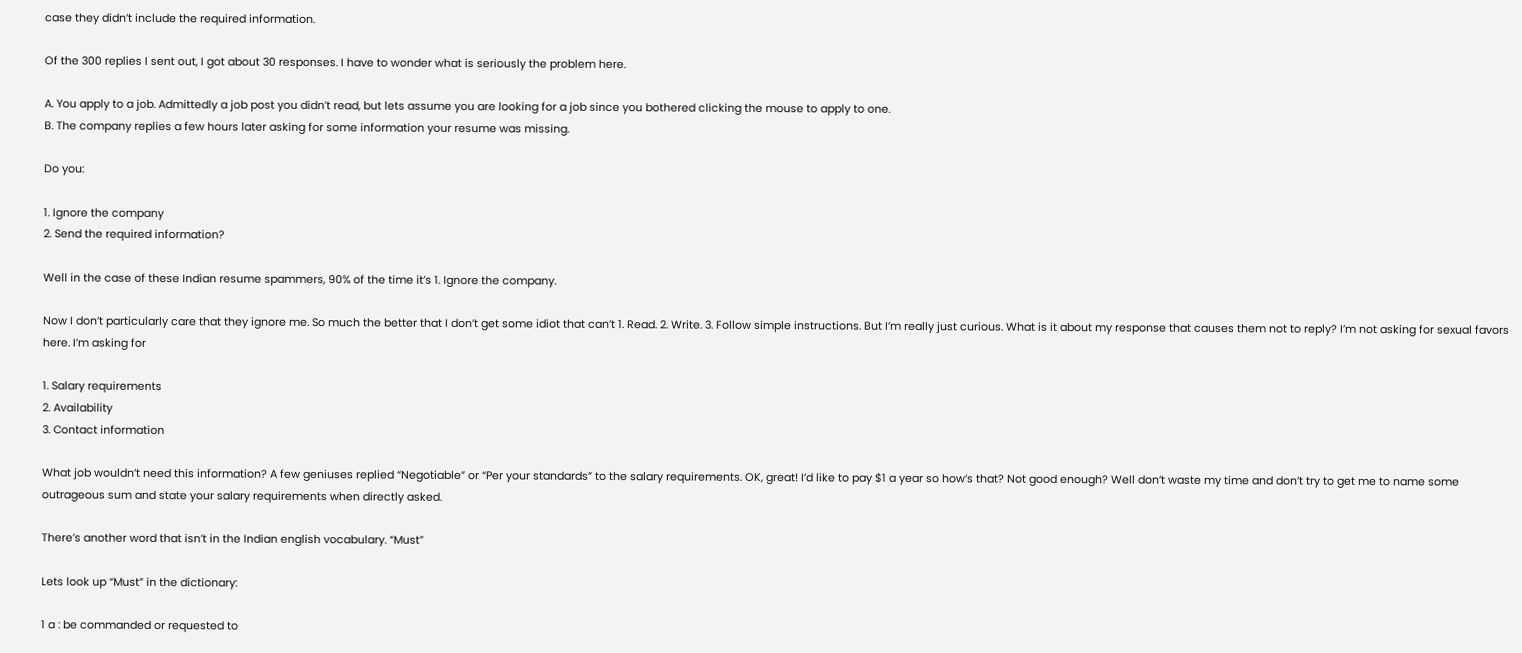case they didn’t include the required information.

Of the 300 replies I sent out, I got about 30 responses. I have to wonder what is seriously the problem here.

A. You apply to a job. Admittedly a job post you didn’t read, but lets assume you are looking for a job since you bothered clicking the mouse to apply to one.
B. The company replies a few hours later asking for some information your resume was missing.

Do you:

1. Ignore the company
2. Send the required information?

Well in the case of these Indian resume spammers, 90% of the time it’s 1. Ignore the company.

Now I don’t particularly care that they ignore me. So much the better that I don’t get some idiot that can’t 1. Read. 2. Write. 3. Follow simple instructions. But I’m really just curious. What is it about my response that causes them not to reply? I’m not asking for sexual favors here. I’m asking for

1. Salary requirements
2. Availability
3. Contact information

What job wouldn’t need this information? A few geniuses replied “Negotiable” or “Per your standards” to the salary requirements. OK, great! I’d like to pay $1 a year so how’s that? Not good enough? Well don’t waste my time and don’t try to get me to name some outrageous sum and state your salary requirements when directly asked.

There’s another word that isn’t in the Indian english vocabulary. “Must”

Lets look up “Must” in the dictionary:

1 a : be commanded or requested to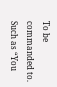To be commanded to. Such as “You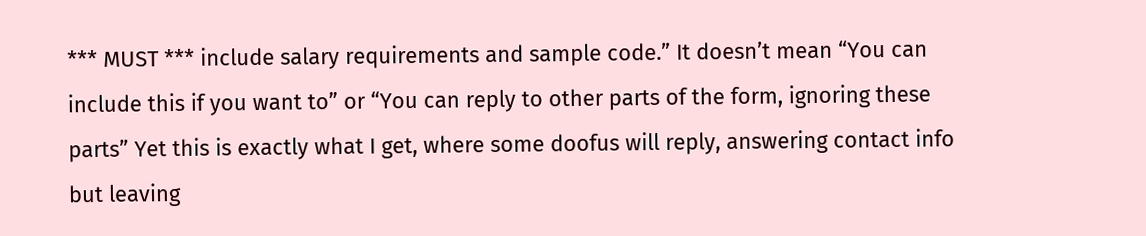*** MUST *** include salary requirements and sample code.” It doesn’t mean “You can include this if you want to” or “You can reply to other parts of the form, ignoring these parts” Yet this is exactly what I get, where some doofus will reply, answering contact info but leaving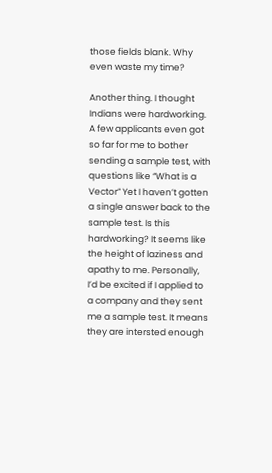those fields blank. Why even waste my time?

Another thing. I thought Indians were hardworking. A few applicants even got so far for me to bother sending a sample test, with questions like “What is a Vector” Yet I haven’t gotten a single answer back to the sample test. Is this hardworking? It seems like the height of laziness and apathy to me. Personally, I’d be excited if I applied to a company and they sent me a sample test. It means they are intersted enough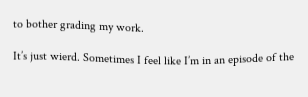to bother grading my work.

It’s just wierd. Sometimes I feel like I’m in an episode of the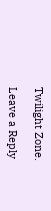Twilight Zone.

Leave a Reply